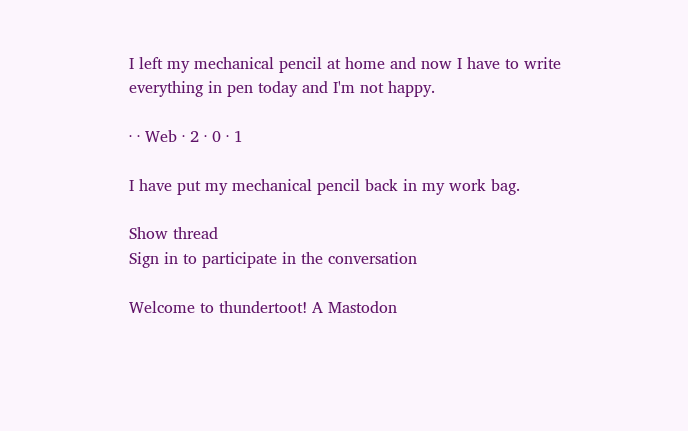I left my mechanical pencil at home and now I have to write everything in pen today and I'm not happy.

· · Web · 2 · 0 · 1

I have put my mechanical pencil back in my work bag.

Show thread
Sign in to participate in the conversation

Welcome to thundertoot! A Mastodon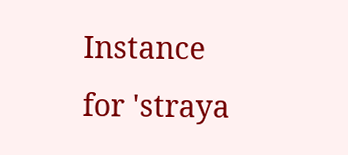Instance for 'straya